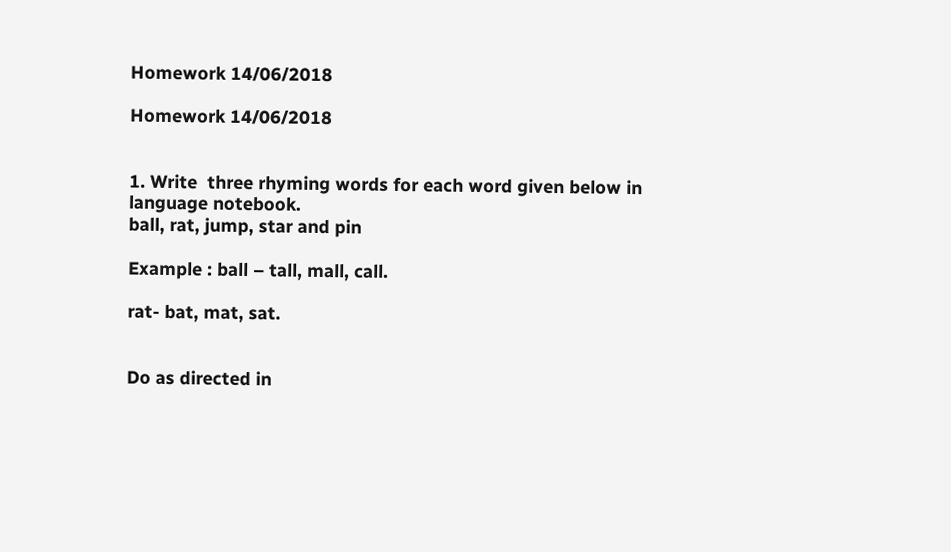Homework 14/06/2018

Homework 14/06/2018


1. Write  three rhyming words for each word given below in  language notebook.
ball, rat, jump, star and pin

Example : ball – tall, mall, call.

rat- bat, mat, sat.


Do as directed in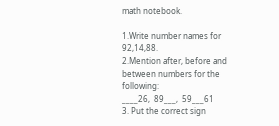math notebook.

1.Write number names for 92,14,88.
2.Mention after, before and between numbers for the following:
____26,  89___,  59___61
3. Put the correct sign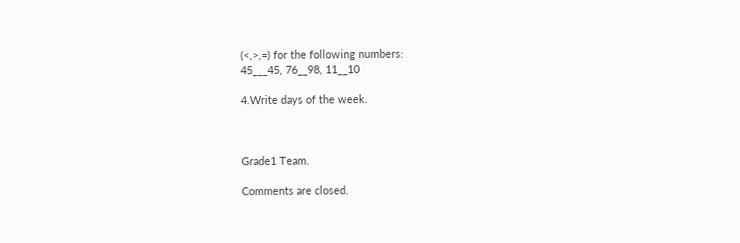(<,>,=) for the following numbers:
45___45, 76__98, 11__10

4.Write days of the week.



Grade1 Team.

Comments are closed.